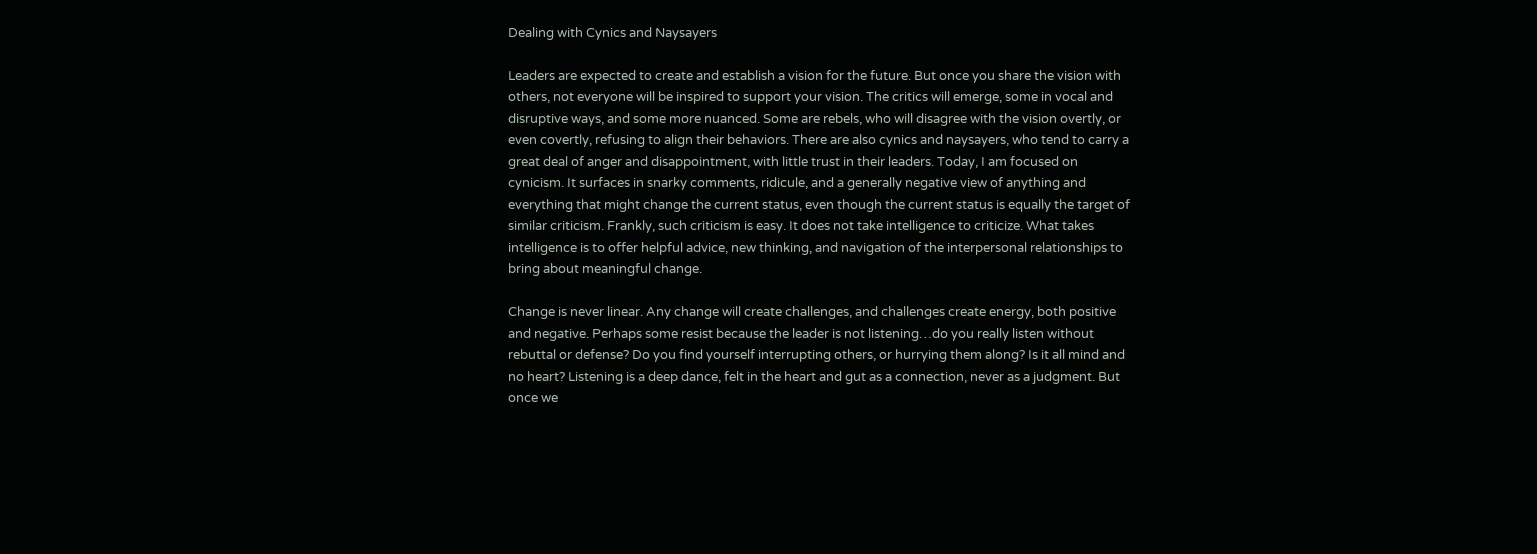Dealing with Cynics and Naysayers

Leaders are expected to create and establish a vision for the future. But once you share the vision with others, not everyone will be inspired to support your vision. The critics will emerge, some in vocal and disruptive ways, and some more nuanced. Some are rebels, who will disagree with the vision overtly, or even covertly, refusing to align their behaviors. There are also cynics and naysayers, who tend to carry a great deal of anger and disappointment, with little trust in their leaders. Today, I am focused on cynicism. It surfaces in snarky comments, ridicule, and a generally negative view of anything and everything that might change the current status, even though the current status is equally the target of similar criticism. Frankly, such criticism is easy. It does not take intelligence to criticize. What takes intelligence is to offer helpful advice, new thinking, and navigation of the interpersonal relationships to bring about meaningful change.

Change is never linear. Any change will create challenges, and challenges create energy, both positive and negative. Perhaps some resist because the leader is not listening…do you really listen without rebuttal or defense? Do you find yourself interrupting others, or hurrying them along? Is it all mind and no heart? Listening is a deep dance, felt in the heart and gut as a connection, never as a judgment. But once we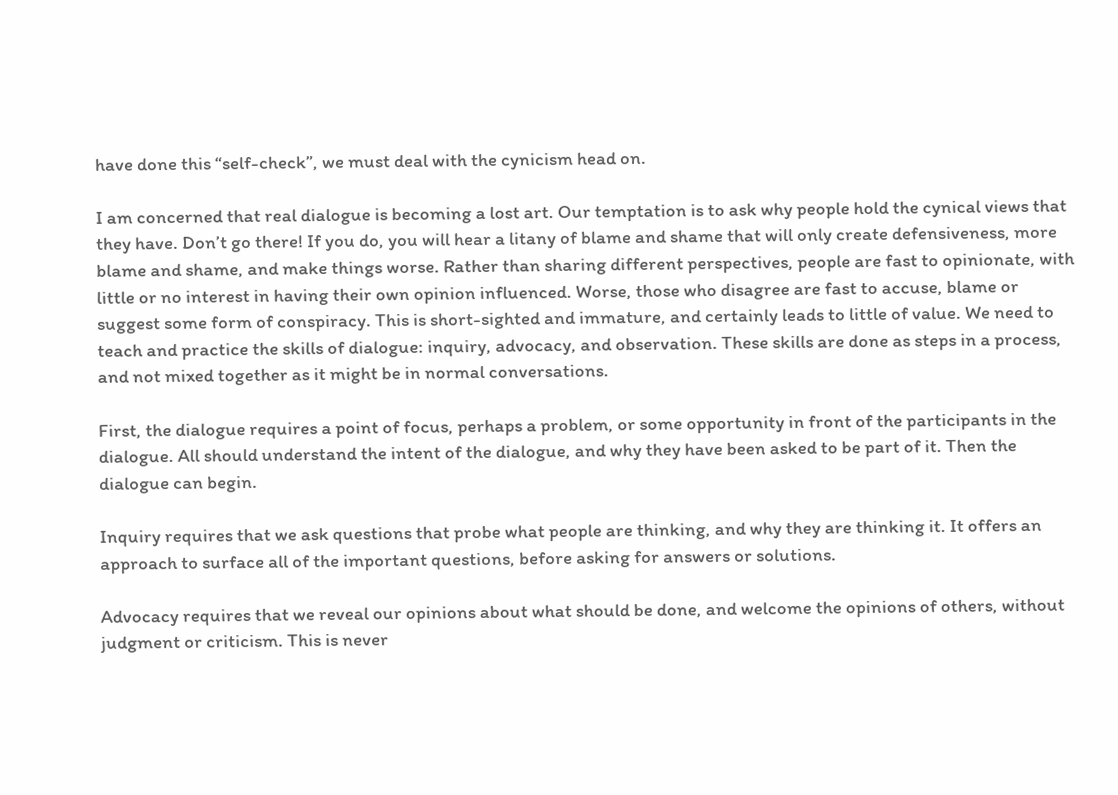have done this “self-check”, we must deal with the cynicism head on.

I am concerned that real dialogue is becoming a lost art. Our temptation is to ask why people hold the cynical views that they have. Don’t go there! If you do, you will hear a litany of blame and shame that will only create defensiveness, more blame and shame, and make things worse. Rather than sharing different perspectives, people are fast to opinionate, with little or no interest in having their own opinion influenced. Worse, those who disagree are fast to accuse, blame or suggest some form of conspiracy. This is short-sighted and immature, and certainly leads to little of value. We need to teach and practice the skills of dialogue: inquiry, advocacy, and observation. These skills are done as steps in a process, and not mixed together as it might be in normal conversations.

First, the dialogue requires a point of focus, perhaps a problem, or some opportunity in front of the participants in the dialogue. All should understand the intent of the dialogue, and why they have been asked to be part of it. Then the dialogue can begin.

Inquiry requires that we ask questions that probe what people are thinking, and why they are thinking it. It offers an approach to surface all of the important questions, before asking for answers or solutions.

Advocacy requires that we reveal our opinions about what should be done, and welcome the opinions of others, without judgment or criticism. This is never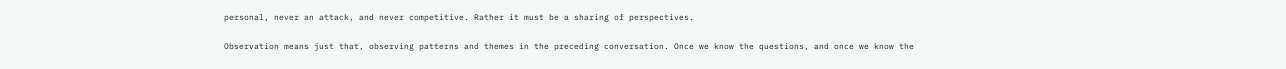personal, never an attack, and never competitive. Rather it must be a sharing of perspectives.

Observation means just that, observing patterns and themes in the preceding conversation. Once we know the questions, and once we know the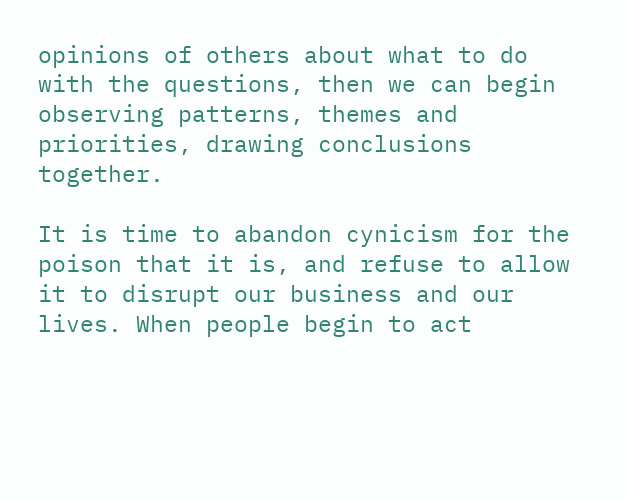opinions of others about what to do with the questions, then we can begin observing patterns, themes and priorities, drawing conclusions together.

It is time to abandon cynicism for the poison that it is, and refuse to allow it to disrupt our business and our lives. When people begin to act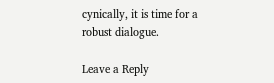cynically, it is time for a robust dialogue.

Leave a Reply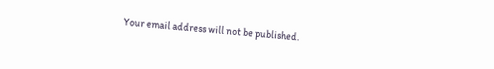Your email address will not be published.